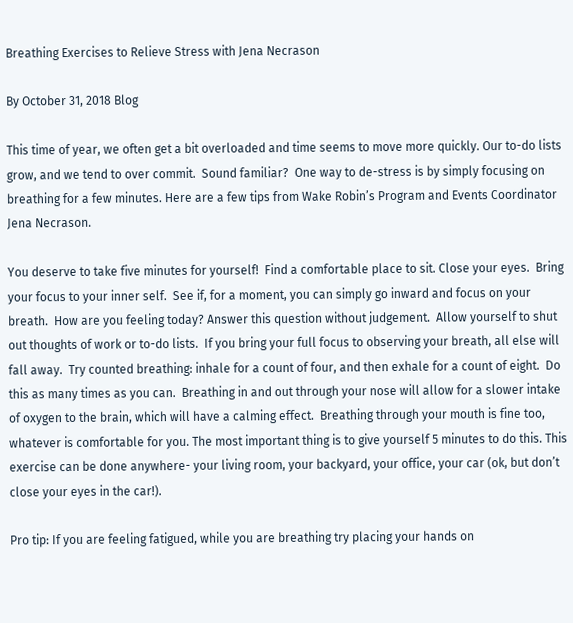Breathing Exercises to Relieve Stress with Jena Necrason

By October 31, 2018 Blog

This time of year, we often get a bit overloaded and time seems to move more quickly. Our to-do lists grow, and we tend to over commit.  Sound familiar?  One way to de-stress is by simply focusing on breathing for a few minutes. Here are a few tips from Wake Robin’s Program and Events Coordinator Jena Necrason.

You deserve to take five minutes for yourself!  Find a comfortable place to sit. Close your eyes.  Bring your focus to your inner self.  See if, for a moment, you can simply go inward and focus on your breath.  How are you feeling today? Answer this question without judgement.  Allow yourself to shut out thoughts of work or to-do lists.  If you bring your full focus to observing your breath, all else will fall away.  Try counted breathing: inhale for a count of four, and then exhale for a count of eight.  Do this as many times as you can.  Breathing in and out through your nose will allow for a slower intake of oxygen to the brain, which will have a calming effect.  Breathing through your mouth is fine too, whatever is comfortable for you. The most important thing is to give yourself 5 minutes to do this. This exercise can be done anywhere- your living room, your backyard, your office, your car (ok, but don’t close your eyes in the car!).

Pro tip: If you are feeling fatigued, while you are breathing try placing your hands on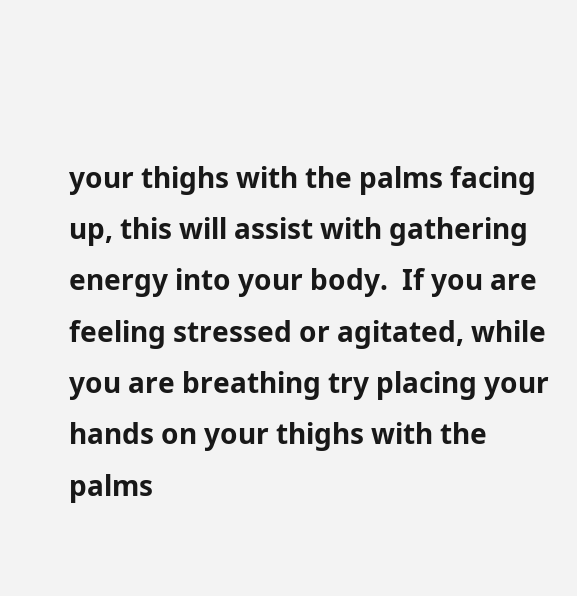your thighs with the palms facing up, this will assist with gathering energy into your body.  If you are feeling stressed or agitated, while you are breathing try placing your hands on your thighs with the palms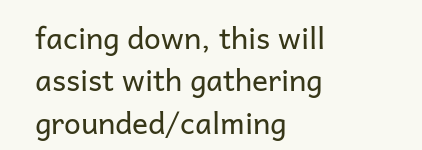facing down, this will assist with gathering grounded/calming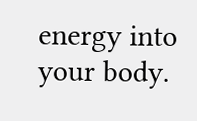energy into your body.